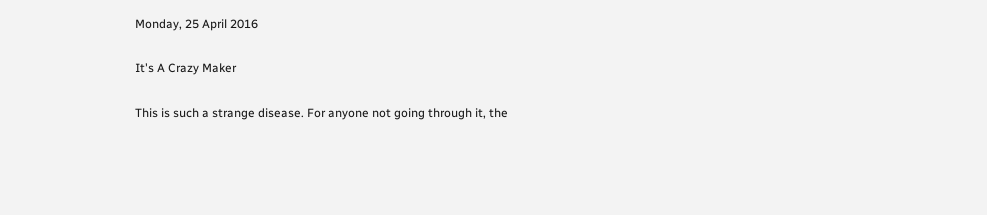Monday, 25 April 2016

It's A Crazy Maker

This is such a strange disease. For anyone not going through it, the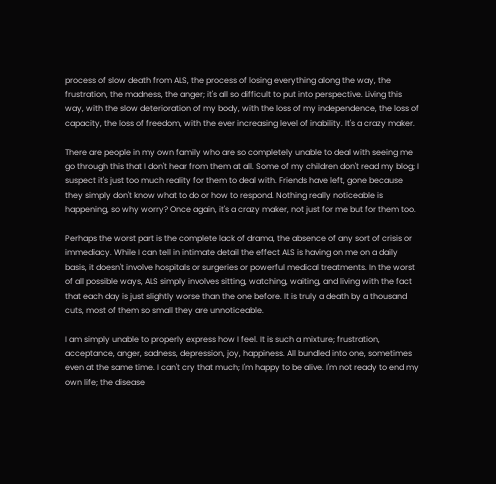process of slow death from ALS, the process of losing everything along the way, the frustration, the madness, the anger; it's all so difficult to put into perspective. Living this way, with the slow deterioration of my body, with the loss of my independence, the loss of capacity, the loss of freedom, with the ever increasing level of inability. It's a crazy maker.

There are people in my own family who are so completely unable to deal with seeing me go through this that I don't hear from them at all. Some of my children don't read my blog; I suspect it's just too much reality for them to deal with. Friends have left, gone because they simply don't know what to do or how to respond. Nothing really noticeable is happening, so why worry? Once again, it's a crazy maker, not just for me but for them too.

Perhaps the worst part is the complete lack of drama, the absence of any sort of crisis or immediacy. While I can tell in intimate detail the effect ALS is having on me on a daily basis, it doesn't involve hospitals or surgeries or powerful medical treatments. In the worst of all possible ways, ALS simply involves sitting, watching, waiting, and living with the fact that each day is just slightly worse than the one before. It is truly a death by a thousand cuts, most of them so small they are unnoticeable.

I am simply unable to properly express how I feel. It is such a mixture; frustration, acceptance, anger, sadness, depression, joy, happiness. All bundled into one, sometimes even at the same time. I can't cry that much; I'm happy to be alive. I'm not ready to end my own life; the disease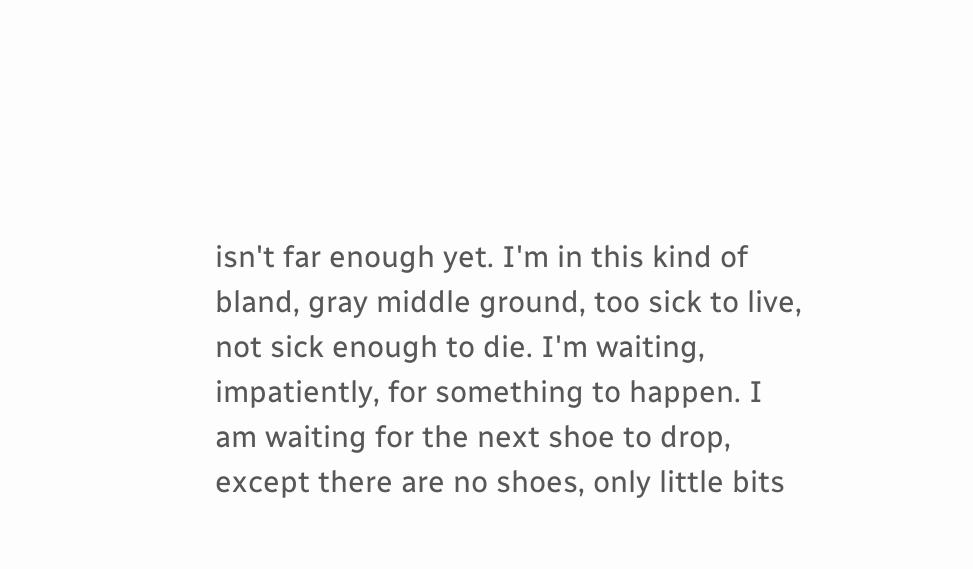isn't far enough yet. I'm in this kind of bland, gray middle ground, too sick to live, not sick enough to die. I'm waiting, impatiently, for something to happen. I am waiting for the next shoe to drop, except there are no shoes, only little bits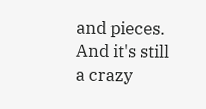and pieces. And it's still a crazy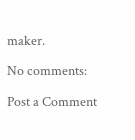maker.

No comments:

Post a Comment